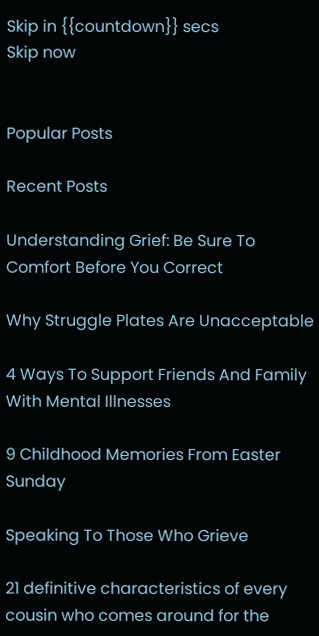Skip in {{countdown}} secs
Skip now


Popular Posts

Recent Posts

Understanding Grief: Be Sure To Comfort Before You Correct

Why Struggle Plates Are Unacceptable

4 Ways To Support Friends And Family With Mental Illnesses

9 Childhood Memories From Easter Sunday

Speaking To Those Who Grieve

21 definitive characteristics of every cousin who comes around for the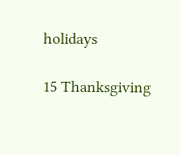holidays

15 Thanksgiving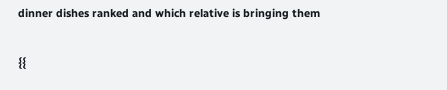dinner dishes ranked and which relative is bringing them

{{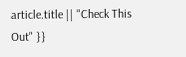article.title || "Check This Out" }}